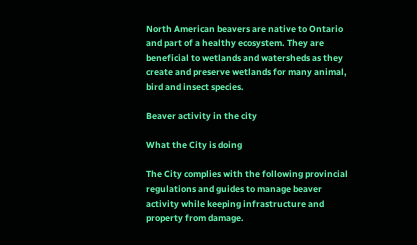North American beavers are native to Ontario and part of a healthy ecosystem. They are beneficial to wetlands and watersheds as they create and preserve wetlands for many animal, bird and insect species.

Beaver activity in the city

What the City is doing

The City complies with the following provincial regulations and guides to manage beaver activity while keeping infrastructure and property from damage.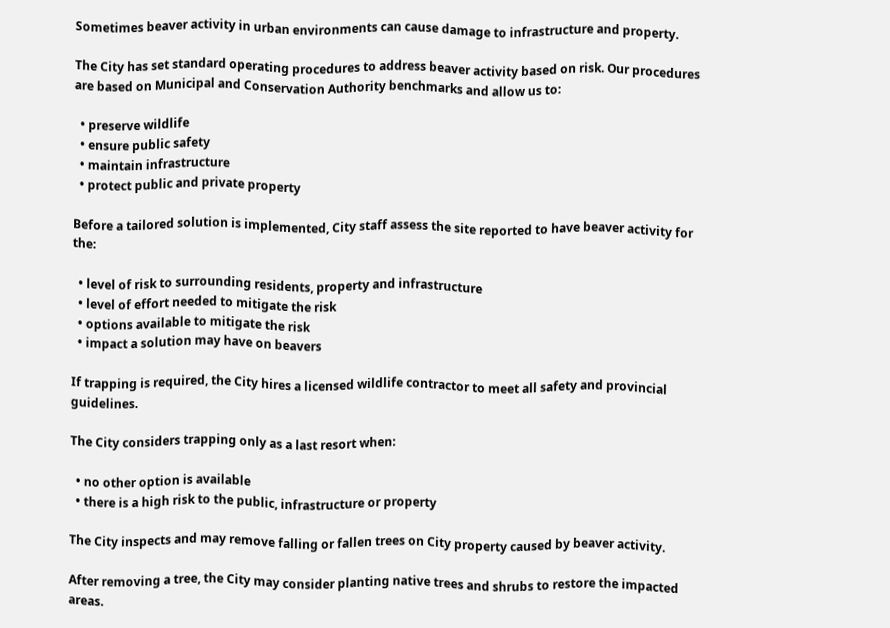Sometimes beaver activity in urban environments can cause damage to infrastructure and property.

The City has set standard operating procedures to address beaver activity based on risk. Our procedures are based on Municipal and Conservation Authority benchmarks and allow us to:

  • preserve wildlife
  • ensure public safety
  • maintain infrastructure
  • protect public and private property

Before a tailored solution is implemented, City staff assess the site reported to have beaver activity for the:

  • level of risk to surrounding residents, property and infrastructure
  • level of effort needed to mitigate the risk
  • options available to mitigate the risk
  • impact a solution may have on beavers

If trapping is required, the City hires a licensed wildlife contractor to meet all safety and provincial guidelines.

The City considers trapping only as a last resort when:

  • no other option is available
  • there is a high risk to the public, infrastructure or property

The City inspects and may remove falling or fallen trees on City property caused by beaver activity.

After removing a tree, the City may consider planting native trees and shrubs to restore the impacted areas.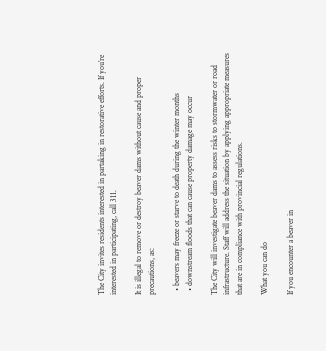The City invites residents interested in partaking in restorative efforts. If you’re interested in participating, call 311.

It is illegal to remove or destroy beaver dams without cause and proper precautions, as:

  • beavers may freeze or starve to death during the winter months
  • downstream floods that can cause property damage may occur

The City will investigate beaver dams to assess risks to stormwater or road infrastructure. Staff will address the situation by applying appropriate measures that are in compliance with provincial regulations.

What you can do

If you encounter a beaver in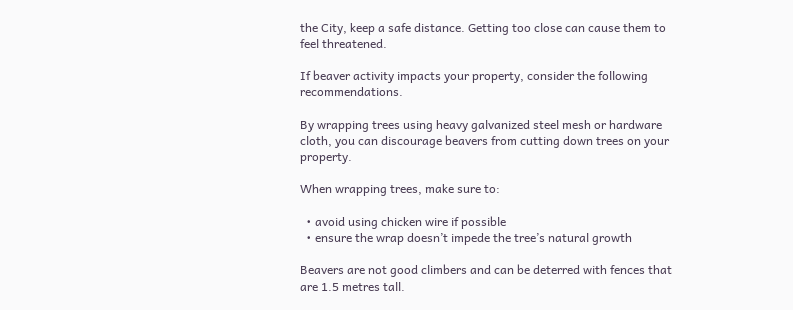the City, keep a safe distance. Getting too close can cause them to feel threatened.

If beaver activity impacts your property, consider the following recommendations.

By wrapping trees using heavy galvanized steel mesh or hardware cloth, you can discourage beavers from cutting down trees on your property.

When wrapping trees, make sure to:

  • avoid using chicken wire if possible
  • ensure the wrap doesn’t impede the tree’s natural growth

Beavers are not good climbers and can be deterred with fences that are 1.5 metres tall.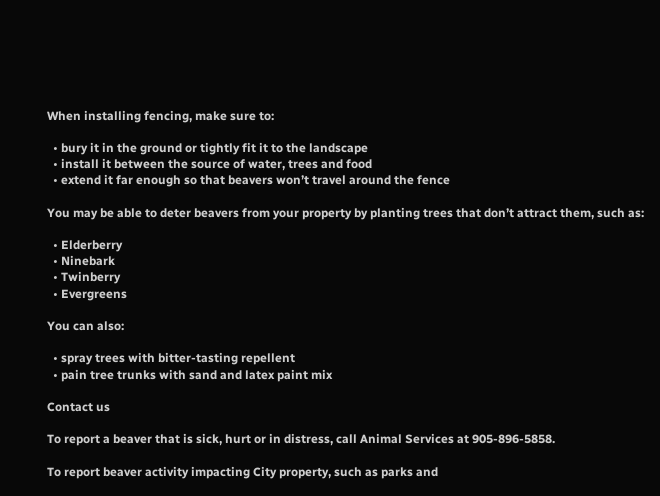When installing fencing, make sure to:

  • bury it in the ground or tightly fit it to the landscape
  • install it between the source of water, trees and food
  • extend it far enough so that beavers won’t travel around the fence

You may be able to deter beavers from your property by planting trees that don’t attract them, such as:

  • Elderberry
  • Ninebark
  • Twinberry
  • Evergreens

You can also:

  • spray trees with bitter-tasting repellent
  • pain tree trunks with sand and latex paint mix

Contact us

To report a beaver that is sick, hurt or in distress, call Animal Services at 905-896-5858.

To report beaver activity impacting City property, such as parks and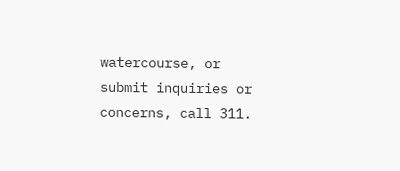watercourse, or submit inquiries or concerns, call 311.